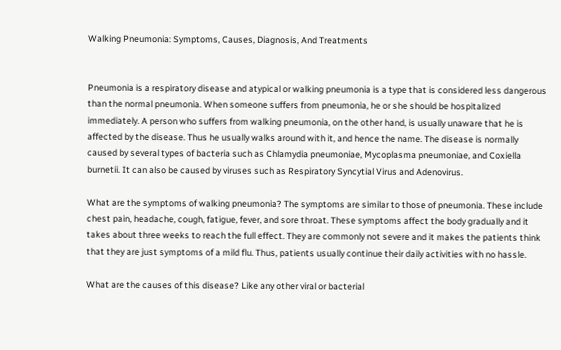Walking Pneumonia: Symptoms, Causes, Diagnosis, And Treatments


Pneumonia is a respiratory disease and atypical or walking pneumonia is a type that is considered less dangerous than the normal pneumonia. When someone suffers from pneumonia, he or she should be hospitalized immediately. A person who suffers from walking pneumonia, on the other hand, is usually unaware that he is affected by the disease. Thus he usually walks around with it, and hence the name. The disease is normally caused by several types of bacteria such as Chlamydia pneumoniae, Mycoplasma pneumoniae, and Coxiella burnetii. It can also be caused by viruses such as Respiratory Syncytial Virus and Adenovirus.

What are the symptoms of walking pneumonia? The symptoms are similar to those of pneumonia. These include chest pain, headache, cough, fatigue, fever, and sore throat. These symptoms affect the body gradually and it takes about three weeks to reach the full effect. They are commonly not severe and it makes the patients think that they are just symptoms of a mild flu. Thus, patients usually continue their daily activities with no hassle.

What are the causes of this disease? Like any other viral or bacterial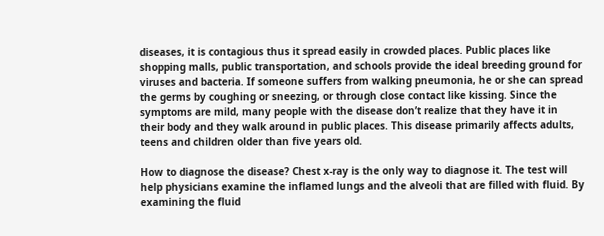diseases, it is contagious thus it spread easily in crowded places. Public places like shopping malls, public transportation, and schools provide the ideal breeding ground for viruses and bacteria. If someone suffers from walking pneumonia, he or she can spread the germs by coughing or sneezing, or through close contact like kissing. Since the symptoms are mild, many people with the disease don’t realize that they have it in their body and they walk around in public places. This disease primarily affects adults, teens and children older than five years old.

How to diagnose the disease? Chest x-ray is the only way to diagnose it. The test will help physicians examine the inflamed lungs and the alveoli that are filled with fluid. By examining the fluid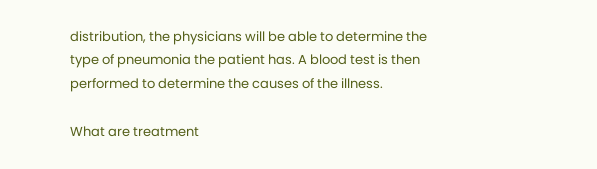distribution, the physicians will be able to determine the type of pneumonia the patient has. A blood test is then performed to determine the causes of the illness.

What are treatment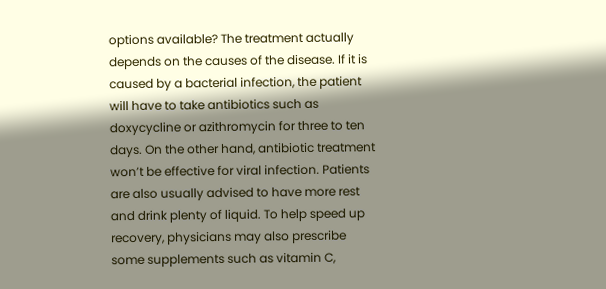options available? The treatment actually depends on the causes of the disease. If it is caused by a bacterial infection, the patient will have to take antibiotics such as doxycycline or azithromycin for three to ten days. On the other hand, antibiotic treatment won’t be effective for viral infection. Patients are also usually advised to have more rest and drink plenty of liquid. To help speed up recovery, physicians may also prescribe some supplements such as vitamin C,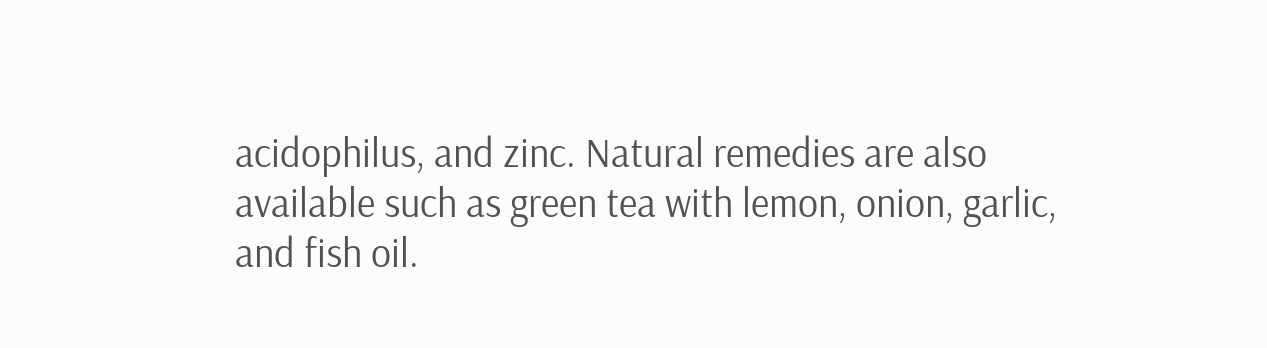acidophilus, and zinc. Natural remedies are also available such as green tea with lemon, onion, garlic, and fish oil.